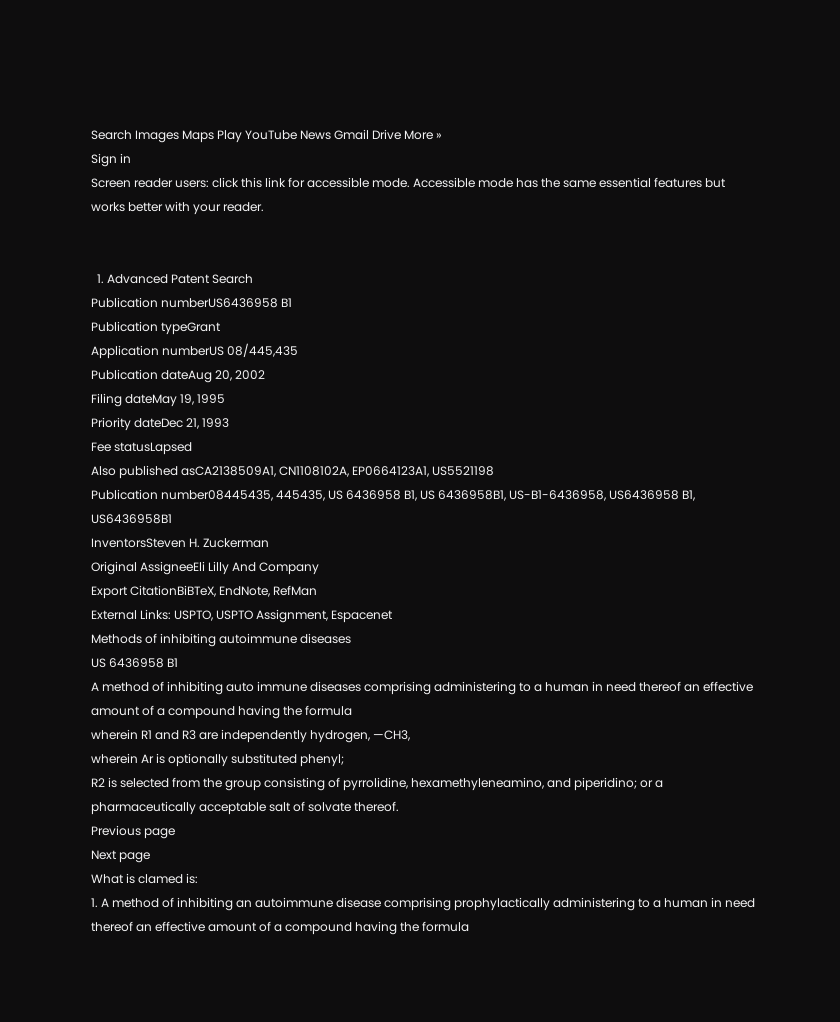Search Images Maps Play YouTube News Gmail Drive More »
Sign in
Screen reader users: click this link for accessible mode. Accessible mode has the same essential features but works better with your reader.


  1. Advanced Patent Search
Publication numberUS6436958 B1
Publication typeGrant
Application numberUS 08/445,435
Publication dateAug 20, 2002
Filing dateMay 19, 1995
Priority dateDec 21, 1993
Fee statusLapsed
Also published asCA2138509A1, CN1108102A, EP0664123A1, US5521198
Publication number08445435, 445435, US 6436958 B1, US 6436958B1, US-B1-6436958, US6436958 B1, US6436958B1
InventorsSteven H. Zuckerman
Original AssigneeEli Lilly And Company
Export CitationBiBTeX, EndNote, RefMan
External Links: USPTO, USPTO Assignment, Espacenet
Methods of inhibiting autoimmune diseases
US 6436958 B1
A method of inhibiting auto immune diseases comprising administering to a human in need thereof an effective amount of a compound having the formula
wherein R1 and R3 are independently hydrogen, —CH3,
wherein Ar is optionally substituted phenyl;
R2 is selected from the group consisting of pyrrolidine, hexamethyleneamino, and piperidino; or a pharmaceutically acceptable salt of solvate thereof.
Previous page
Next page
What is clamed is:
1. A method of inhibiting an autoimmune disease comprising prophylactically administering to a human in need thereof an effective amount of a compound having the formula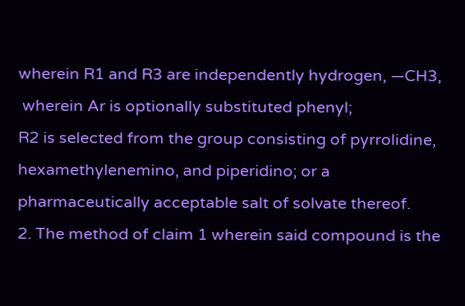wherein R1 and R3 are independently hydrogen, —CH3,
 wherein Ar is optionally substituted phenyl;
R2 is selected from the group consisting of pyrrolidine, hexamethylenemino, and piperidino; or a pharmaceutically acceptable salt of solvate thereof.
2. The method of claim 1 wherein said compound is the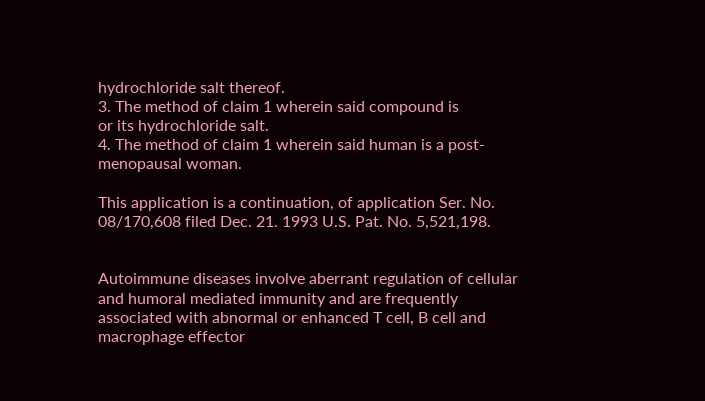hydrochloride salt thereof.
3. The method of claim 1 wherein said compound is
or its hydrochloride salt.
4. The method of claim 1 wherein said human is a post-menopausal woman.

This application is a continuation, of application Ser. No. 08/170,608 filed Dec. 21. 1993 U.S. Pat. No. 5,521,198.


Autoimmune diseases involve aberrant regulation of cellular and humoral mediated immunity and are frequently associated with abnormal or enhanced T cell, B cell and macrophage effector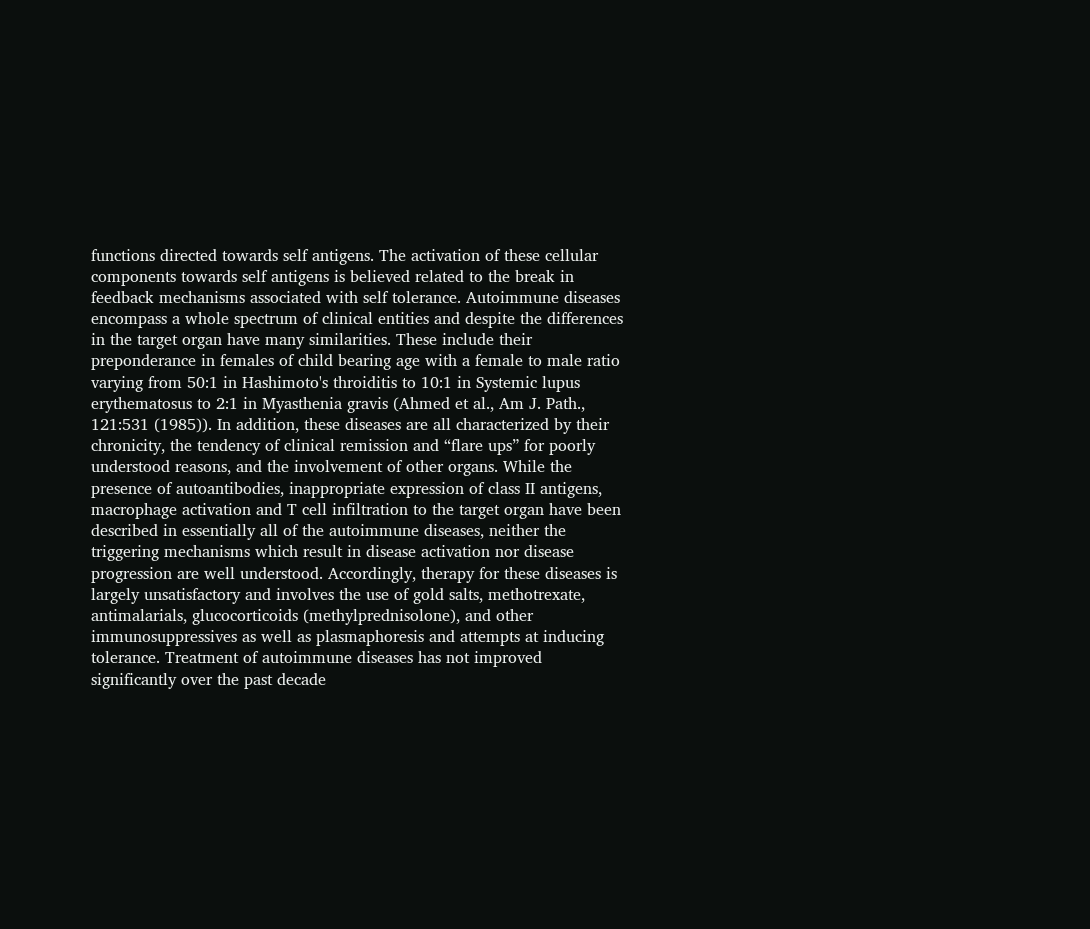functions directed towards self antigens. The activation of these cellular components towards self antigens is believed related to the break in feedback mechanisms associated with self tolerance. Autoimmune diseases encompass a whole spectrum of clinical entities and despite the differences in the target organ have many similarities. These include their preponderance in females of child bearing age with a female to male ratio varying from 50:1 in Hashimoto's throiditis to 10:1 in Systemic lupus erythematosus to 2:1 in Myasthenia gravis (Ahmed et al., Am J. Path., 121:531 (1985)). In addition, these diseases are all characterized by their chronicity, the tendency of clinical remission and “flare ups” for poorly understood reasons, and the involvement of other organs. While the presence of autoantibodies, inappropriate expression of class II antigens, macrophage activation and T cell infiltration to the target organ have been described in essentially all of the autoimmune diseases, neither the triggering mechanisms which result in disease activation nor disease progression are well understood. Accordingly, therapy for these diseases is largely unsatisfactory and involves the use of gold salts, methotrexate, antimalarials, glucocorticoids (methylprednisolone), and other immunosuppressives as well as plasmaphoresis and attempts at inducing tolerance. Treatment of autoimmune diseases has not improved significantly over the past decade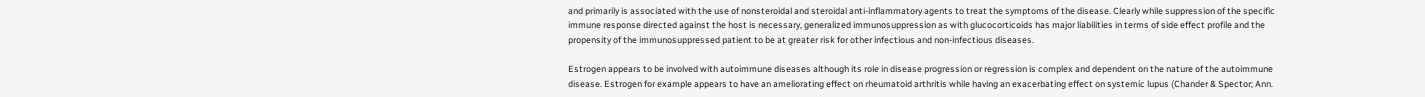and primarily is associated with the use of nonsteroidal and steroidal anti-inflammatory agents to treat the symptoms of the disease. Clearly while suppression of the specific immune response directed against the host is necessary, generalized immunosuppression as with glucocorticoids has major liabilities in terms of side effect profile and the propensity of the immunosuppressed patient to be at greater risk for other infectious and non-infectious diseases.

Estrogen appears to be involved with autoimmune diseases although its role in disease progression or regression is complex and dependent on the nature of the autoimmune disease. Estrogen for example appears to have an ameliorating effect on rheumatoid arthritis while having an exacerbating effect on systemic lupus (Chander & Spector; Ann.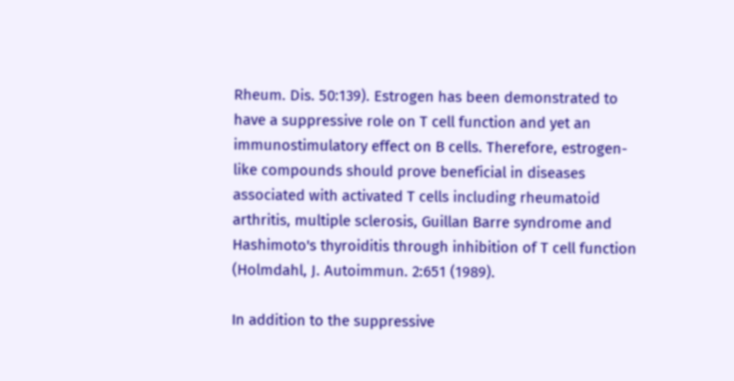Rheum. Dis. 50:139). Estrogen has been demonstrated to have a suppressive role on T cell function and yet an immunostimulatory effect on B cells. Therefore, estrogen-like compounds should prove beneficial in diseases associated with activated T cells including rheumatoid arthritis, multiple sclerosis, Guillan Barre syndrome and Hashimoto's thyroiditis through inhibition of T cell function (Holmdahl, J. Autoimmun. 2:651 (1989).

In addition to the suppressive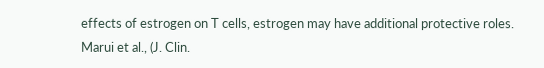effects of estrogen on T cells, estrogen may have additional protective roles. Marui et al., (J. Clin.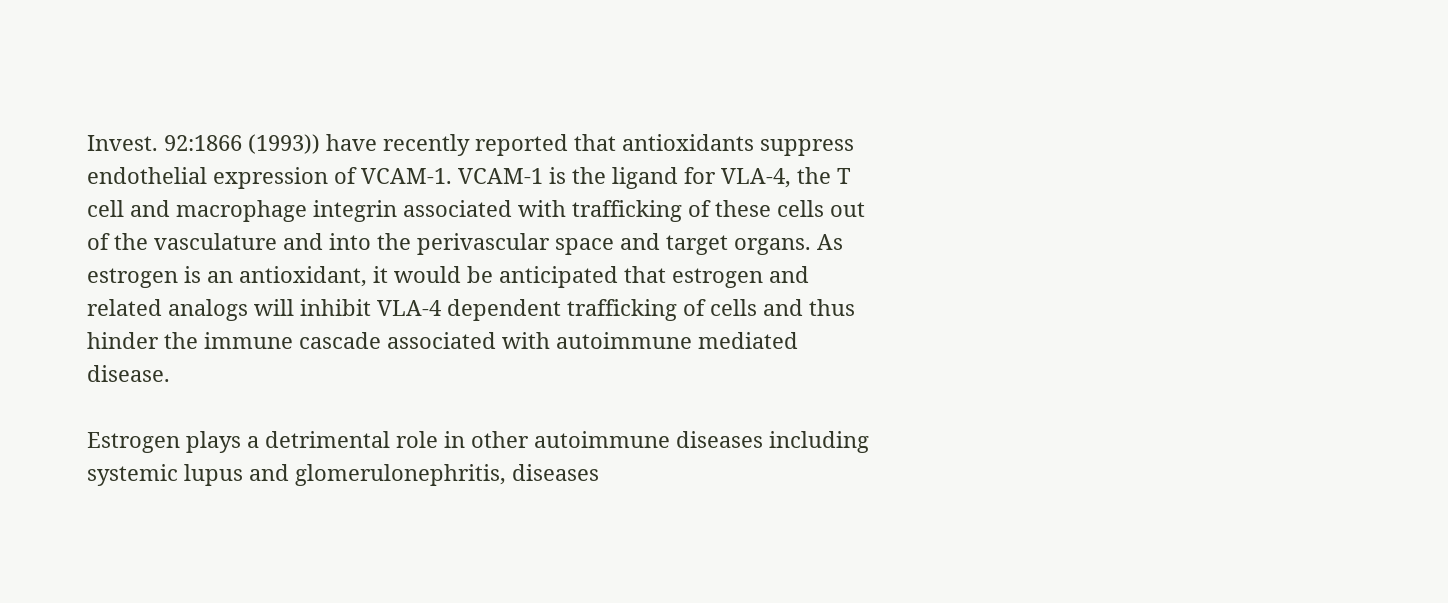Invest. 92:1866 (1993)) have recently reported that antioxidants suppress endothelial expression of VCAM-1. VCAM-1 is the ligand for VLA-4, the T cell and macrophage integrin associated with trafficking of these cells out of the vasculature and into the perivascular space and target organs. As estrogen is an antioxidant, it would be anticipated that estrogen and related analogs will inhibit VLA-4 dependent trafficking of cells and thus hinder the immune cascade associated with autoimmune mediated disease.

Estrogen plays a detrimental role in other autoimmune diseases including systemic lupus and glomerulonephritis, diseases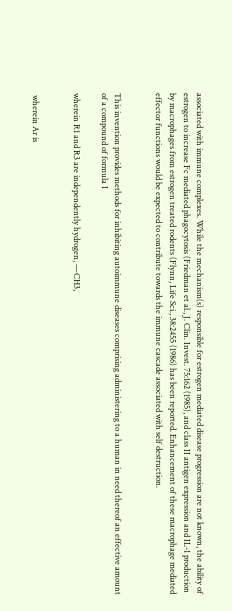associated with immune complexes. While the mechanism(s) responsible for estrogen mediated disease progression are not known, the ability of estrogen to increase Fc mediated phagocytosis (Friedman et al., J. Clin. Invest. 75:162 (1985), and class II antigen expression and IL-1 production by macrophages from estrogen treated rodents (Flynn, Life Sci., 38:2455 (1986) has been reported. Enhancement of these macrophage mediated effector functions would be expected to contribute towards the immune cascade associated with self destruction.


This invention provides methods for inhibiting autoimmune diseases comprising administering to a human in need thereof an effective amount of a compound of formula I

wherein R1 and R3 are independently hydrogen, —CH3,


 wherein Ar is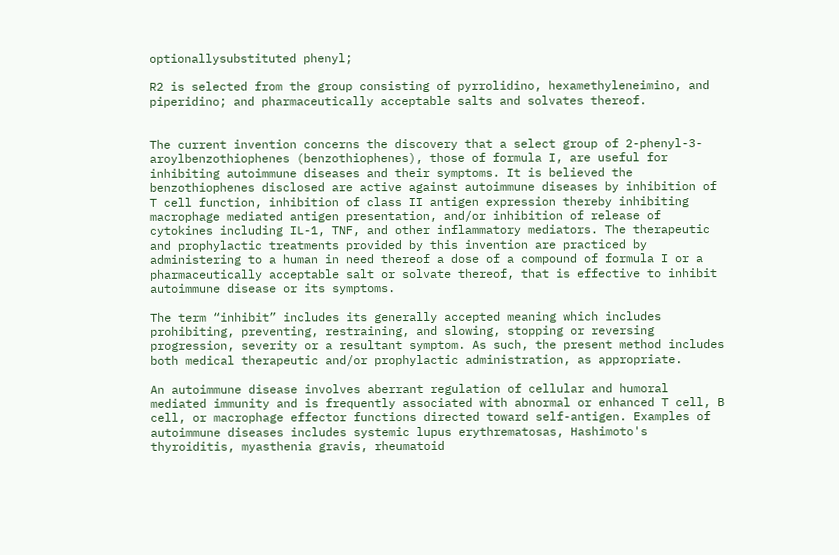optionallysubstituted phenyl;

R2 is selected from the group consisting of pyrrolidino, hexamethyleneimino, and piperidino; and pharmaceutically acceptable salts and solvates thereof.


The current invention concerns the discovery that a select group of 2-phenyl-3-aroylbenzothiophenes (benzothiophenes), those of formula I, are useful for inhibiting autoimmune diseases and their symptoms. It is believed the benzothiophenes disclosed are active against autoimmune diseases by inhibition of T cell function, inhibition of class II antigen expression thereby inhibiting macrophage mediated antigen presentation, and/or inhibition of release of cytokines including IL-1, TNF, and other inflammatory mediators. The therapeutic and prophylactic treatments provided by this invention are practiced by administering to a human in need thereof a dose of a compound of formula I or a pharmaceutically acceptable salt or solvate thereof, that is effective to inhibit autoimmune disease or its symptoms.

The term “inhibit” includes its generally accepted meaning which includes prohibiting, preventing, restraining, and slowing, stopping or reversing progression, severity or a resultant symptom. As such, the present method includes both medical therapeutic and/or prophylactic administration, as appropriate.

An autoimmune disease involves aberrant regulation of cellular and humoral mediated immunity and is frequently associated with abnormal or enhanced T cell, B cell, or macrophage effector functions directed toward self-antigen. Examples of autoimmune diseases includes systemic lupus erythrematosas, Hashimoto's thyroiditis, myasthenia gravis, rheumatoid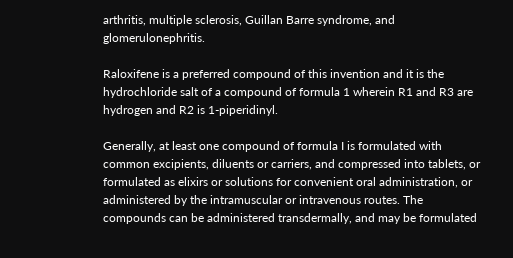arthritis, multiple sclerosis, Guillan Barre syndrome, and glomerulonephritis.

Raloxifene is a preferred compound of this invention and it is the hydrochloride salt of a compound of formula 1 wherein R1 and R3 are hydrogen and R2 is 1-piperidinyl.

Generally, at least one compound of formula I is formulated with common excipients, diluents or carriers, and compressed into tablets, or formulated as elixirs or solutions for convenient oral administration, or administered by the intramuscular or intravenous routes. The compounds can be administered transdermally, and may be formulated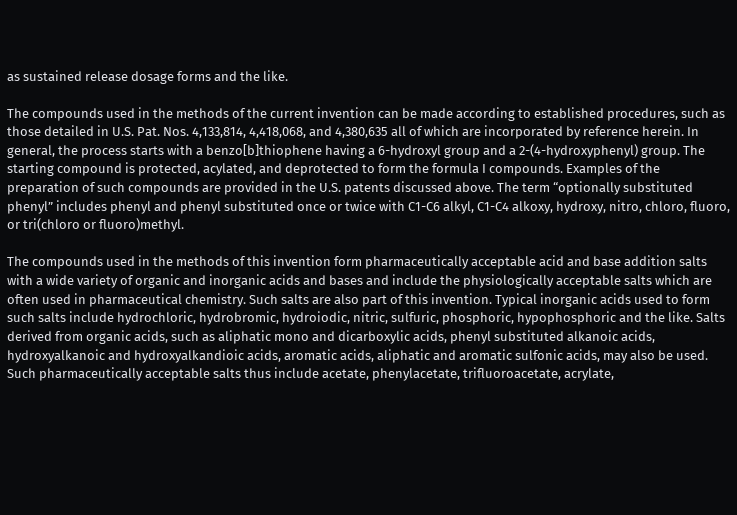as sustained release dosage forms and the like.

The compounds used in the methods of the current invention can be made according to established procedures, such as those detailed in U.S. Pat. Nos. 4,133,814, 4,418,068, and 4,380,635 all of which are incorporated by reference herein. In general, the process starts with a benzo[b]thiophene having a 6-hydroxyl group and a 2-(4-hydroxyphenyl) group. The starting compound is protected, acylated, and deprotected to form the formula I compounds. Examples of the preparation of such compounds are provided in the U.S. patents discussed above. The term “optionally substituted phenyl” includes phenyl and phenyl substituted once or twice with C1-C6 alkyl, C1-C4 alkoxy, hydroxy, nitro, chloro, fluoro, or tri(chloro or fluoro)methyl.

The compounds used in the methods of this invention form pharmaceutically acceptable acid and base addition salts with a wide variety of organic and inorganic acids and bases and include the physiologically acceptable salts which are often used in pharmaceutical chemistry. Such salts are also part of this invention. Typical inorganic acids used to form such salts include hydrochloric, hydrobromic, hydroiodic, nitric, sulfuric, phosphoric, hypophosphoric and the like. Salts derived from organic acids, such as aliphatic mono and dicarboxylic acids, phenyl substituted alkanoic acids, hydroxyalkanoic and hydroxyalkandioic acids, aromatic acids, aliphatic and aromatic sulfonic acids, may also be used. Such pharmaceutically acceptable salts thus include acetate, phenylacetate, trifluoroacetate, acrylate,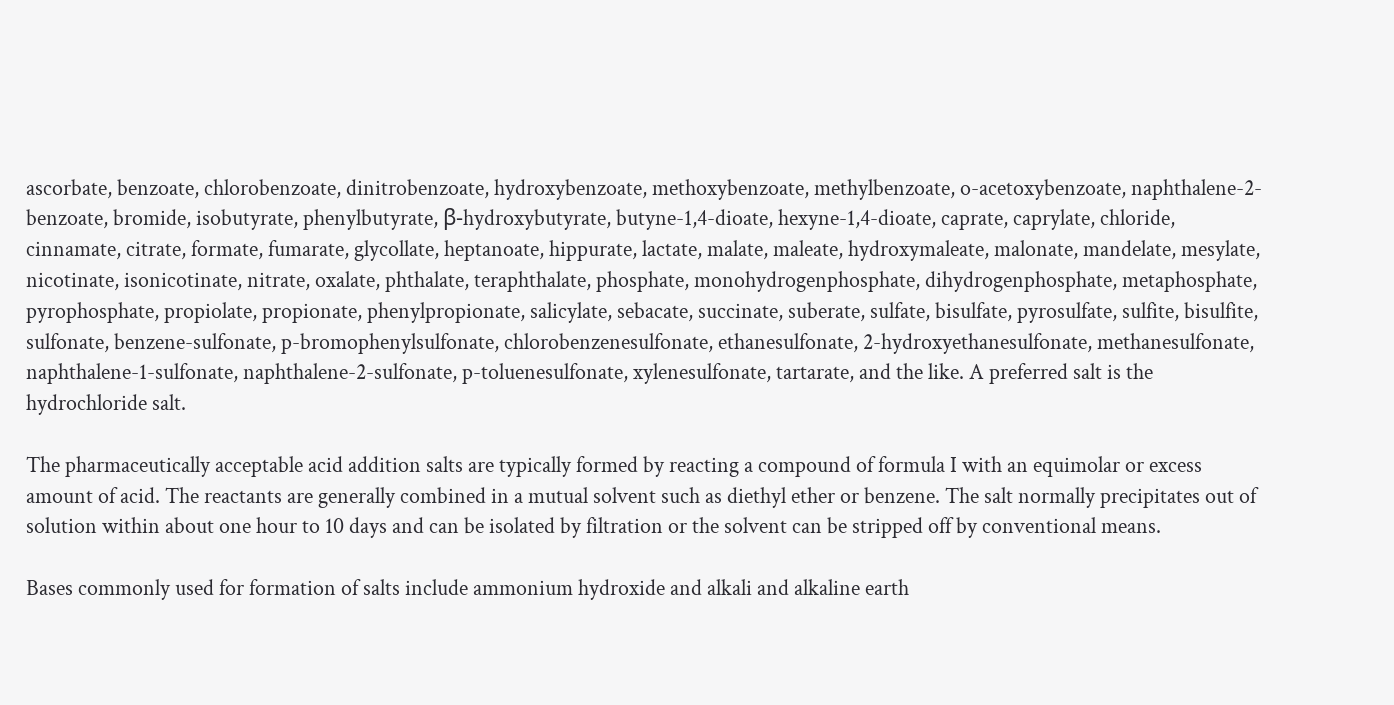ascorbate, benzoate, chlorobenzoate, dinitrobenzoate, hydroxybenzoate, methoxybenzoate, methylbenzoate, o-acetoxybenzoate, naphthalene-2-benzoate, bromide, isobutyrate, phenylbutyrate, β-hydroxybutyrate, butyne-1,4-dioate, hexyne-1,4-dioate, caprate, caprylate, chloride, cinnamate, citrate, formate, fumarate, glycollate, heptanoate, hippurate, lactate, malate, maleate, hydroxymaleate, malonate, mandelate, mesylate, nicotinate, isonicotinate, nitrate, oxalate, phthalate, teraphthalate, phosphate, monohydrogenphosphate, dihydrogenphosphate, metaphosphate, pyrophosphate, propiolate, propionate, phenylpropionate, salicylate, sebacate, succinate, suberate, sulfate, bisulfate, pyrosulfate, sulfite, bisulfite, sulfonate, benzene-sulfonate, p-bromophenylsulfonate, chlorobenzenesulfonate, ethanesulfonate, 2-hydroxyethanesulfonate, methanesulfonate, naphthalene-1-sulfonate, naphthalene-2-sulfonate, p-toluenesulfonate, xylenesulfonate, tartarate, and the like. A preferred salt is the hydrochloride salt.

The pharmaceutically acceptable acid addition salts are typically formed by reacting a compound of formula I with an equimolar or excess amount of acid. The reactants are generally combined in a mutual solvent such as diethyl ether or benzene. The salt normally precipitates out of solution within about one hour to 10 days and can be isolated by filtration or the solvent can be stripped off by conventional means.

Bases commonly used for formation of salts include ammonium hydroxide and alkali and alkaline earth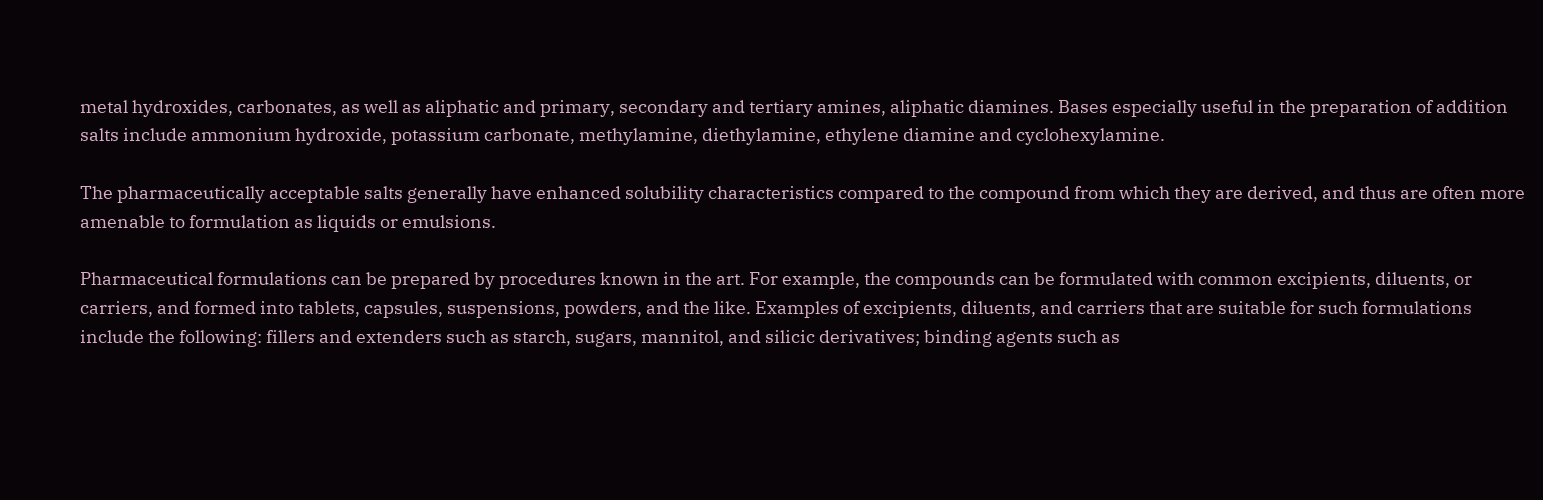metal hydroxides, carbonates, as well as aliphatic and primary, secondary and tertiary amines, aliphatic diamines. Bases especially useful in the preparation of addition salts include ammonium hydroxide, potassium carbonate, methylamine, diethylamine, ethylene diamine and cyclohexylamine.

The pharmaceutically acceptable salts generally have enhanced solubility characteristics compared to the compound from which they are derived, and thus are often more amenable to formulation as liquids or emulsions.

Pharmaceutical formulations can be prepared by procedures known in the art. For example, the compounds can be formulated with common excipients, diluents, or carriers, and formed into tablets, capsules, suspensions, powders, and the like. Examples of excipients, diluents, and carriers that are suitable for such formulations include the following: fillers and extenders such as starch, sugars, mannitol, and silicic derivatives; binding agents such as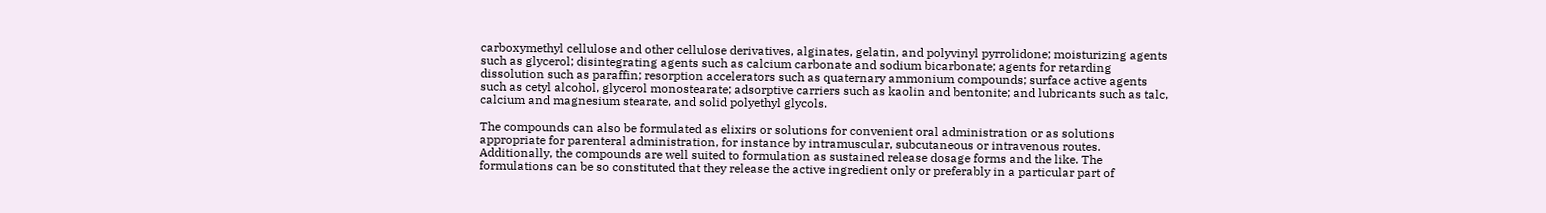carboxymethyl cellulose and other cellulose derivatives, alginates, gelatin, and polyvinyl pyrrolidone; moisturizing agents such as glycerol; disintegrating agents such as calcium carbonate and sodium bicarbonate; agents for retarding dissolution such as paraffin; resorption accelerators such as quaternary ammonium compounds; surface active agents such as cetyl alcohol, glycerol monostearate; adsorptive carriers such as kaolin and bentonite; and lubricants such as talc, calcium and magnesium stearate, and solid polyethyl glycols.

The compounds can also be formulated as elixirs or solutions for convenient oral administration or as solutions appropriate for parenteral administration, for instance by intramuscular, subcutaneous or intravenous routes. Additionally, the compounds are well suited to formulation as sustained release dosage forms and the like. The formulations can be so constituted that they release the active ingredient only or preferably in a particular part of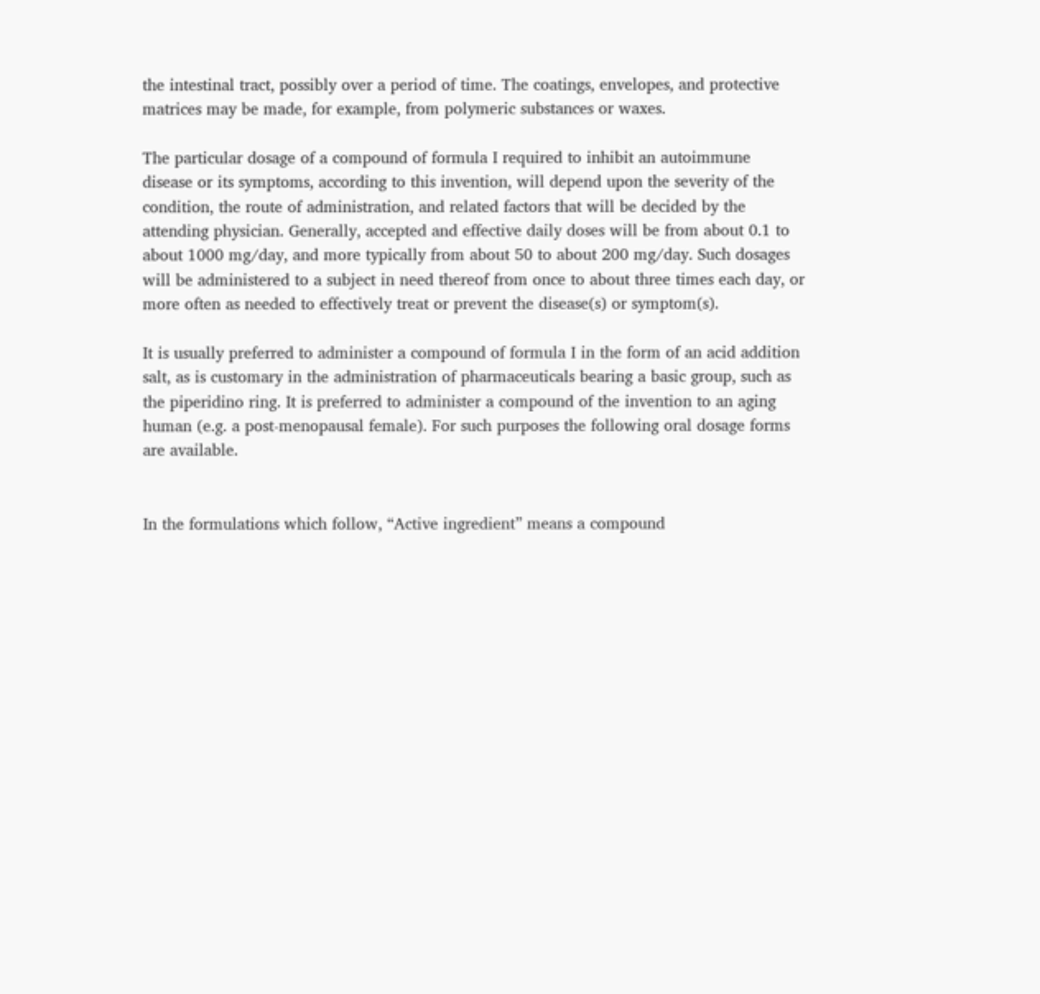the intestinal tract, possibly over a period of time. The coatings, envelopes, and protective matrices may be made, for example, from polymeric substances or waxes.

The particular dosage of a compound of formula I required to inhibit an autoimmune disease or its symptoms, according to this invention, will depend upon the severity of the condition, the route of administration, and related factors that will be decided by the attending physician. Generally, accepted and effective daily doses will be from about 0.1 to about 1000 mg/day, and more typically from about 50 to about 200 mg/day. Such dosages will be administered to a subject in need thereof from once to about three times each day, or more often as needed to effectively treat or prevent the disease(s) or symptom(s).

It is usually preferred to administer a compound of formula I in the form of an acid addition salt, as is customary in the administration of pharmaceuticals bearing a basic group, such as the piperidino ring. It is preferred to administer a compound of the invention to an aging human (e.g. a post-menopausal female). For such purposes the following oral dosage forms are available.


In the formulations which follow, “Active ingredient” means a compound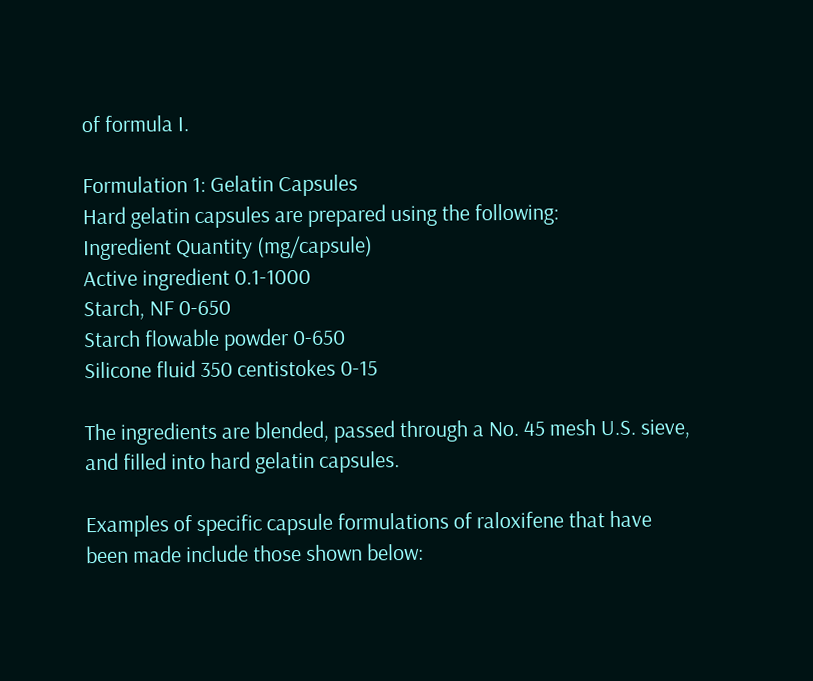of formula I.

Formulation 1: Gelatin Capsules
Hard gelatin capsules are prepared using the following:
Ingredient Quantity (mg/capsule)
Active ingredient 0.1-1000
Starch, NF 0-650
Starch flowable powder 0-650
Silicone fluid 350 centistokes 0-15

The ingredients are blended, passed through a No. 45 mesh U.S. sieve, and filled into hard gelatin capsules.

Examples of specific capsule formulations of raloxifene that have been made include those shown below: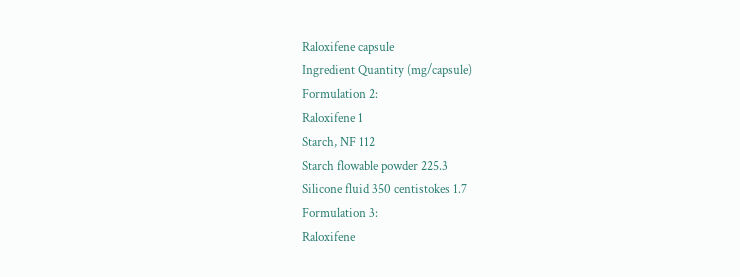Raloxifene capsule
Ingredient Quantity (mg/capsule)
Formulation 2:
Raloxifene 1
Starch, NF 112
Starch flowable powder 225.3
Silicone fluid 350 centistokes 1.7
Formulation 3:
Raloxifene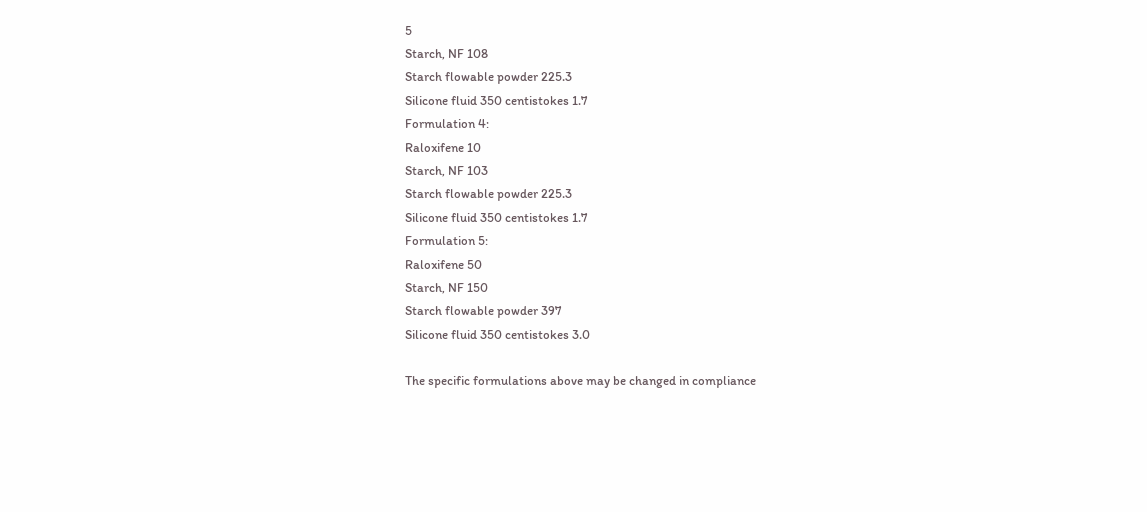5
Starch, NF 108
Starch flowable powder 225.3
Silicone fluid 350 centistokes 1.7
Formulation 4:
Raloxifene 10
Starch, NF 103
Starch flowable powder 225.3
Silicone fluid 350 centistokes 1.7
Formulation 5:
Raloxifene 50
Starch, NF 150
Starch flowable powder 397
Silicone fluid 350 centistokes 3.0

The specific formulations above may be changed in compliance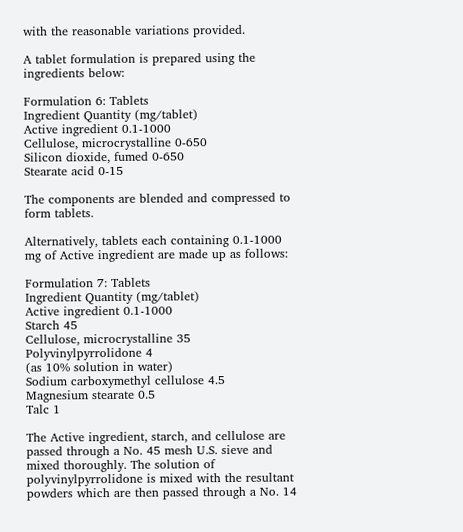with the reasonable variations provided.

A tablet formulation is prepared using the ingredients below:

Formulation 6: Tablets
Ingredient Quantity (mg/tablet)
Active ingredient 0.1-1000
Cellulose, microcrystalline 0-650
Silicon dioxide, fumed 0-650
Stearate acid 0-15

The components are blended and compressed to form tablets.

Alternatively, tablets each containing 0.1-1000 mg of Active ingredient are made up as follows:

Formulation 7: Tablets
Ingredient Quantity (mg/tablet)
Active ingredient 0.1-1000
Starch 45
Cellulose, microcrystalline 35
Polyvinylpyrrolidone 4
(as 10% solution in water)
Sodium carboxymethyl cellulose 4.5
Magnesium stearate 0.5
Talc 1

The Active ingredient, starch, and cellulose are passed through a No. 45 mesh U.S. sieve and mixed thoroughly. The solution of polyvinylpyrrolidone is mixed with the resultant powders which are then passed through a No. 14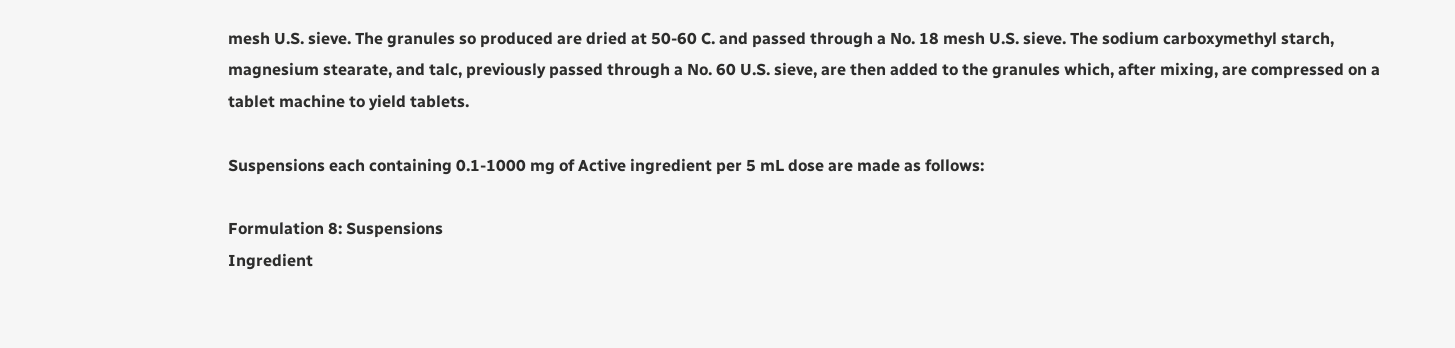mesh U.S. sieve. The granules so produced are dried at 50-60 C. and passed through a No. 18 mesh U.S. sieve. The sodium carboxymethyl starch, magnesium stearate, and talc, previously passed through a No. 60 U.S. sieve, are then added to the granules which, after mixing, are compressed on a tablet machine to yield tablets.

Suspensions each containing 0.1-1000 mg of Active ingredient per 5 mL dose are made as follows:

Formulation 8: Suspensions
Ingredient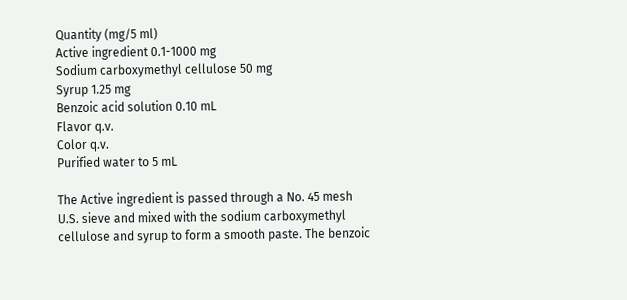Quantity (mg/5 ml)
Active ingredient 0.1-1000 mg
Sodium carboxymethyl cellulose 50 mg
Syrup 1.25 mg
Benzoic acid solution 0.10 mL
Flavor q.v.
Color q.v.
Purified water to 5 mL

The Active ingredient is passed through a No. 45 mesh U.S. sieve and mixed with the sodium carboxymethyl cellulose and syrup to form a smooth paste. The benzoic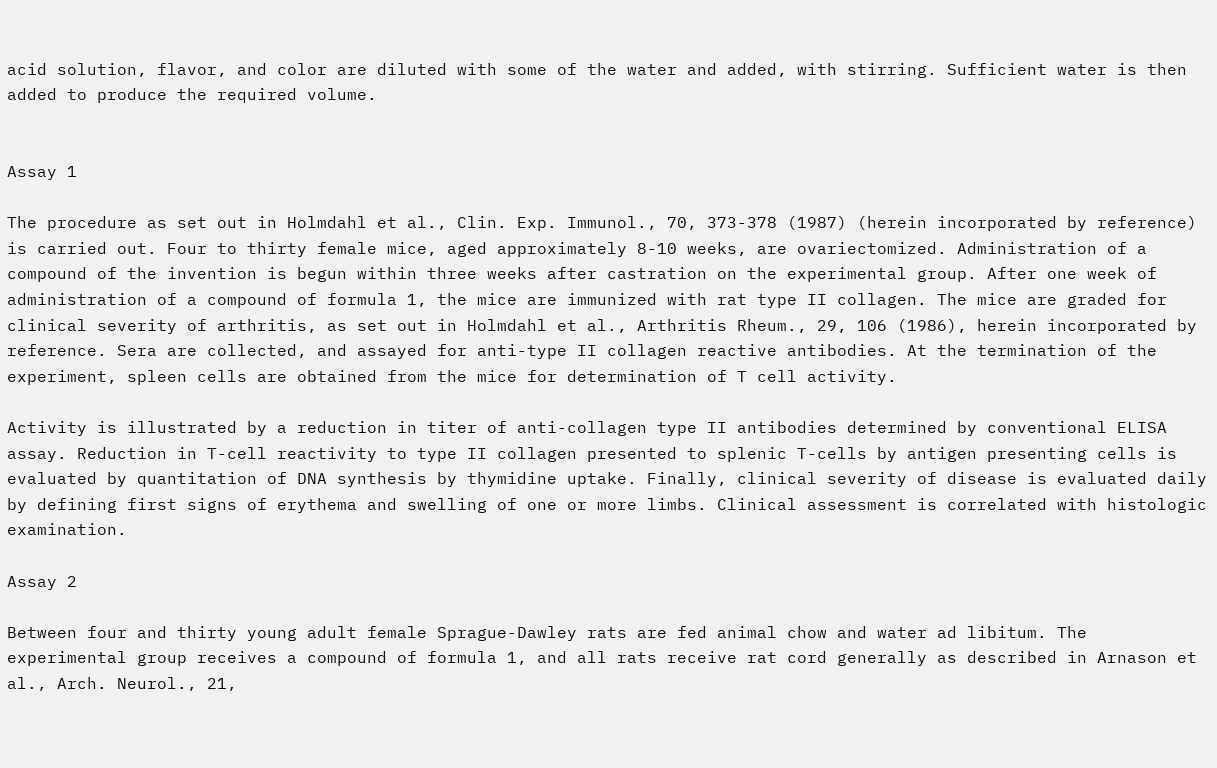acid solution, flavor, and color are diluted with some of the water and added, with stirring. Sufficient water is then added to produce the required volume.


Assay 1

The procedure as set out in Holmdahl et al., Clin. Exp. Immunol., 70, 373-378 (1987) (herein incorporated by reference) is carried out. Four to thirty female mice, aged approximately 8-10 weeks, are ovariectomized. Administration of a compound of the invention is begun within three weeks after castration on the experimental group. After one week of administration of a compound of formula 1, the mice are immunized with rat type II collagen. The mice are graded for clinical severity of arthritis, as set out in Holmdahl et al., Arthritis Rheum., 29, 106 (1986), herein incorporated by reference. Sera are collected, and assayed for anti-type II collagen reactive antibodies. At the termination of the experiment, spleen cells are obtained from the mice for determination of T cell activity.

Activity is illustrated by a reduction in titer of anti-collagen type II antibodies determined by conventional ELISA assay. Reduction in T-cell reactivity to type II collagen presented to splenic T-cells by antigen presenting cells is evaluated by quantitation of DNA synthesis by thymidine uptake. Finally, clinical severity of disease is evaluated daily by defining first signs of erythema and swelling of one or more limbs. Clinical assessment is correlated with histologic examination.

Assay 2

Between four and thirty young adult female Sprague-Dawley rats are fed animal chow and water ad libitum. The experimental group receives a compound of formula 1, and all rats receive rat cord generally as described in Arnason et al., Arch. Neurol., 21,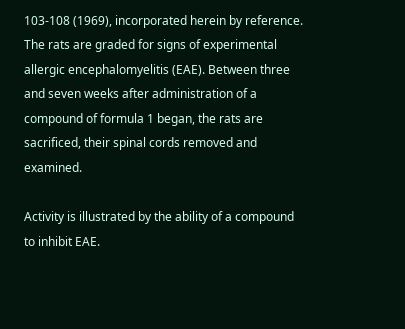103-108 (1969), incorporated herein by reference. The rats are graded for signs of experimental allergic encephalomyelitis (EAE). Between three and seven weeks after administration of a compound of formula 1 began, the rats are sacrificed, their spinal cords removed and examined.

Activity is illustrated by the ability of a compound to inhibit EAE.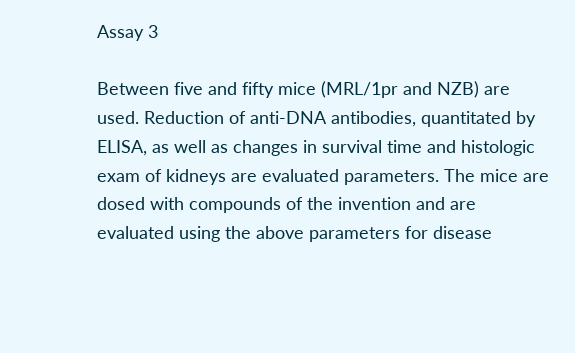Assay 3

Between five and fifty mice (MRL/1pr and NZB) are used. Reduction of anti-DNA antibodies, quantitated by ELISA, as well as changes in survival time and histologic exam of kidneys are evaluated parameters. The mice are dosed with compounds of the invention and are evaluated using the above parameters for disease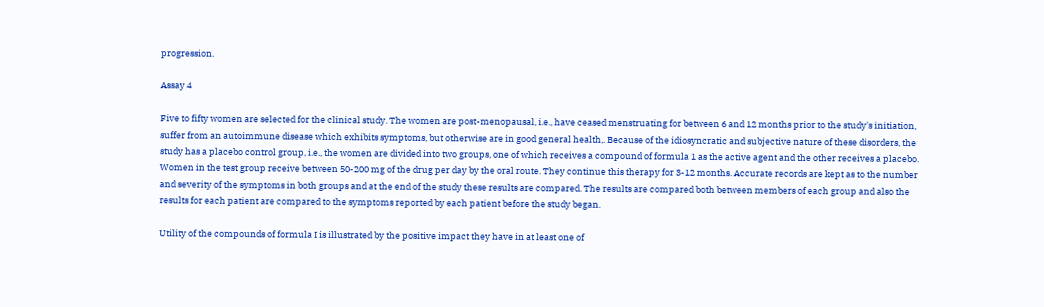progression.

Assay 4

Five to fifty women are selected for the clinical study. The women are post-menopausal, i.e., have ceased menstruating for between 6 and 12 months prior to the study's initiation, suffer from an autoimmune disease which exhibits symptoms, but otherwise are in good general health,. Because of the idiosyncratic and subjective nature of these disorders, the study has a placebo control group, i.e., the women are divided into two groups, one of which receives a compound of formula 1 as the active agent and the other receives a placebo. Women in the test group receive between 50-200 mg of the drug per day by the oral route. They continue this therapy for 3-12 months. Accurate records are kept as to the number and severity of the symptoms in both groups and at the end of the study these results are compared. The results are compared both between members of each group and also the results for each patient are compared to the symptoms reported by each patient before the study began.

Utility of the compounds of formula I is illustrated by the positive impact they have in at least one of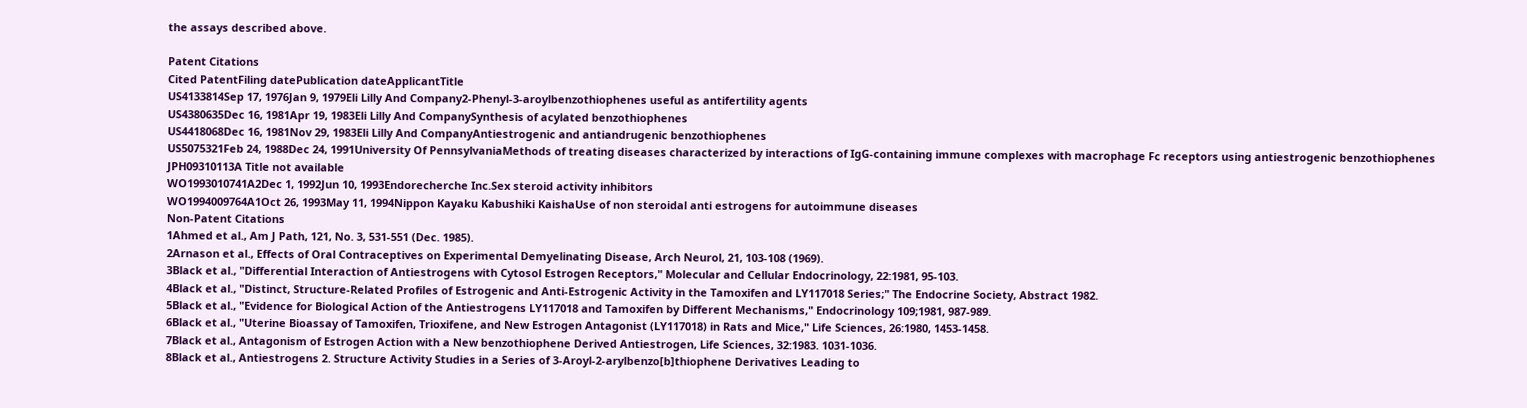the assays described above.

Patent Citations
Cited PatentFiling datePublication dateApplicantTitle
US4133814Sep 17, 1976Jan 9, 1979Eli Lilly And Company2-Phenyl-3-aroylbenzothiophenes useful as antifertility agents
US4380635Dec 16, 1981Apr 19, 1983Eli Lilly And CompanySynthesis of acylated benzothiophenes
US4418068Dec 16, 1981Nov 29, 1983Eli Lilly And CompanyAntiestrogenic and antiandrugenic benzothiophenes
US5075321Feb 24, 1988Dec 24, 1991University Of PennsylvaniaMethods of treating diseases characterized by interactions of IgG-containing immune complexes with macrophage Fc receptors using antiestrogenic benzothiophenes
JPH09310113A Title not available
WO1993010741A2Dec 1, 1992Jun 10, 1993Endorecherche Inc.Sex steroid activity inhibitors
WO1994009764A1Oct 26, 1993May 11, 1994Nippon Kayaku Kabushiki KaishaUse of non steroidal anti estrogens for autoimmune diseases
Non-Patent Citations
1Ahmed et al., Am J Path, 121, No. 3, 531-551 (Dec. 1985).
2Arnason et al., Effects of Oral Contraceptives on Experimental Demyelinating Disease, Arch Neurol, 21, 103-108 (1969).
3Black et al., "Differential Interaction of Antiestrogens with Cytosol Estrogen Receptors," Molecular and Cellular Endocrinology, 22:1981, 95-103.
4Black et al., "Distinct, Structure-Related Profiles of Estrogenic and Anti-Estrogenic Activity in the Tamoxifen and LY117018 Series;" The Endocrine Society, Abstract 1982.
5Black et al., "Evidence for Biological Action of the Antiestrogens LY117018 and Tamoxifen by Different Mechanisms," Endocrinology 109;1981, 987-989.
6Black et al., "Uterine Bioassay of Tamoxifen, Trioxifene, and New Estrogen Antagonist (LY117018) in Rats and Mice," Life Sciences, 26:1980, 1453-1458.
7Black et al., Antagonism of Estrogen Action with a New benzothiophene Derived Antiestrogen, Life Sciences, 32:1983. 1031-1036.
8Black et al., Antiestrogens 2. Structure Activity Studies in a Series of 3-Aroyl-2-arylbenzo[b]thiophene Derivatives Leading to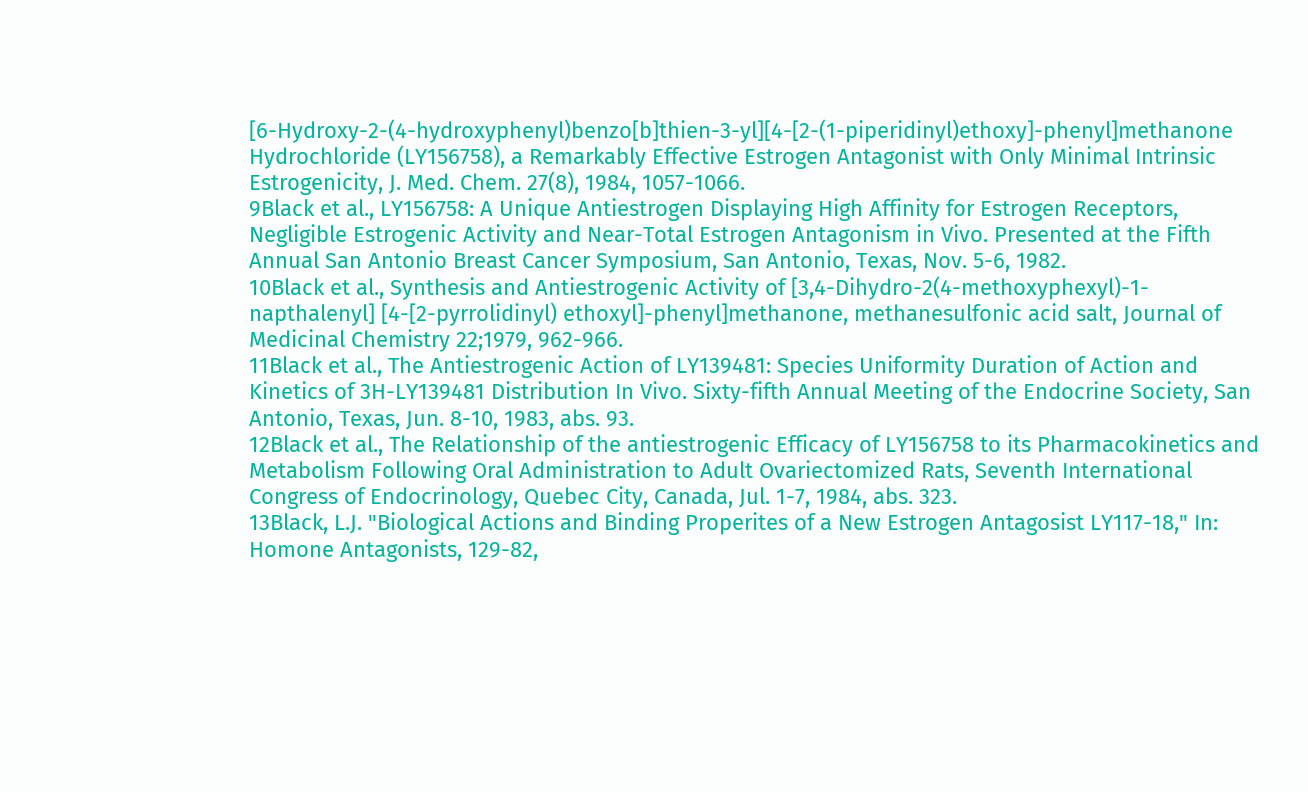[6-Hydroxy-2-(4-hydroxyphenyl)benzo[b]thien-3-yl][4-[2-(1-piperidinyl)ethoxy]-phenyl]methanone Hydrochloride (LY156758), a Remarkably Effective Estrogen Antagonist with Only Minimal Intrinsic Estrogenicity, J. Med. Chem. 27(8), 1984, 1057-1066.
9Black et al., LY156758: A Unique Antiestrogen Displaying High Affinity for Estrogen Receptors, Negligible Estrogenic Activity and Near-Total Estrogen Antagonism in Vivo. Presented at the Fifth Annual San Antonio Breast Cancer Symposium, San Antonio, Texas, Nov. 5-6, 1982.
10Black et al., Synthesis and Antiestrogenic Activity of [3,4-Dihydro-2(4-methoxyphexyl)-1-napthalenyl] [4-[2-pyrrolidinyl) ethoxyl]-phenyl]methanone, methanesulfonic acid salt, Journal of Medicinal Chemistry 22;1979, 962-966.
11Black et al., The Antiestrogenic Action of LY139481: Species Uniformity Duration of Action and Kinetics of 3H-LY139481 Distribution In Vivo. Sixty-fifth Annual Meeting of the Endocrine Society, San Antonio, Texas, Jun. 8-10, 1983, abs. 93.
12Black et al., The Relationship of the antiestrogenic Efficacy of LY156758 to its Pharmacokinetics and Metabolism Following Oral Administration to Adult Ovariectomized Rats, Seventh International Congress of Endocrinology, Quebec City, Canada, Jul. 1-7, 1984, abs. 323.
13Black, L.J. "Biological Actions and Binding Properites of a New Estrogen Antagosist LY117-18," In: Homone Antagonists, 129-82,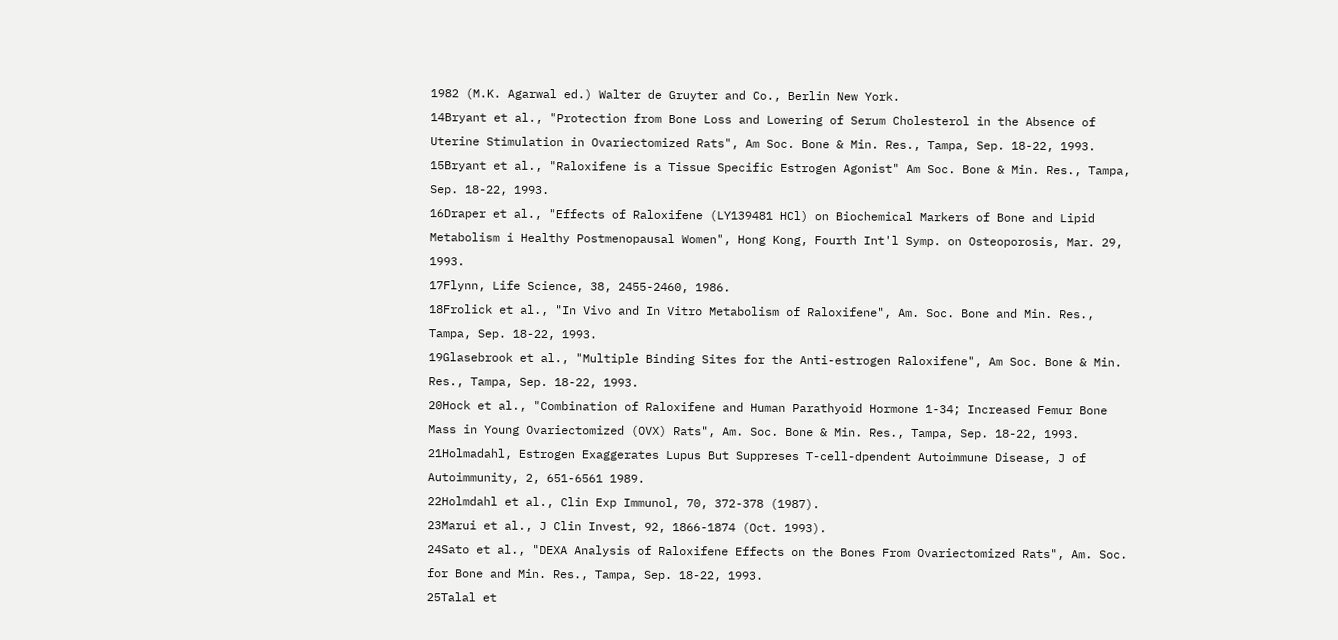1982 (M.K. Agarwal ed.) Walter de Gruyter and Co., Berlin New York.
14Bryant et al., "Protection from Bone Loss and Lowering of Serum Cholesterol in the Absence of Uterine Stimulation in Ovariectomized Rats", Am Soc. Bone & Min. Res., Tampa, Sep. 18-22, 1993.
15Bryant et al., "Raloxifene is a Tissue Specific Estrogen Agonist" Am Soc. Bone & Min. Res., Tampa, Sep. 18-22, 1993.
16Draper et al., "Effects of Raloxifene (LY139481 HCl) on Biochemical Markers of Bone and Lipid Metabolism i Healthy Postmenopausal Women", Hong Kong, Fourth Int'l Symp. on Osteoporosis, Mar. 29, 1993.
17Flynn, Life Science, 38, 2455-2460, 1986.
18Frolick et al., "In Vivo and In Vitro Metabolism of Raloxifene", Am. Soc. Bone and Min. Res., Tampa, Sep. 18-22, 1993.
19Glasebrook et al., "Multiple Binding Sites for the Anti-estrogen Raloxifene", Am Soc. Bone & Min. Res., Tampa, Sep. 18-22, 1993.
20Hock et al., "Combination of Raloxifene and Human Parathyoid Hormone 1-34; Increased Femur Bone Mass in Young Ovariectomized (OVX) Rats", Am. Soc. Bone & Min. Res., Tampa, Sep. 18-22, 1993.
21Holmadahl, Estrogen Exaggerates Lupus But Suppreses T-cell-dpendent Autoimmune Disease, J of Autoimmunity, 2, 651-6561 1989.
22Holmdahl et al., Clin Exp Immunol, 70, 372-378 (1987).
23Marui et al., J Clin Invest, 92, 1866-1874 (Oct. 1993).
24Sato et al., "DEXA Analysis of Raloxifene Effects on the Bones From Ovariectomized Rats", Am. Soc. for Bone and Min. Res., Tampa, Sep. 18-22, 1993.
25Talal et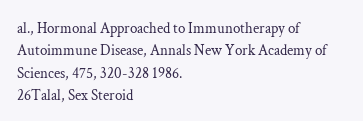al., Hormonal Approached to Immunotherapy of Autoimmune Disease, Annals New York Academy of Sciences, 475, 320-328 1986.
26Talal, Sex Steroid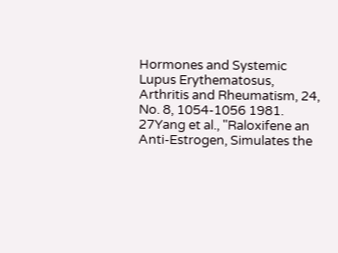Hormones and Systemic Lupus Erythematosus, Arthritis and Rheumatism, 24, No. 8, 1054-1056 1981.
27Yang et al., "Raloxifene an Anti-Estrogen, Simulates the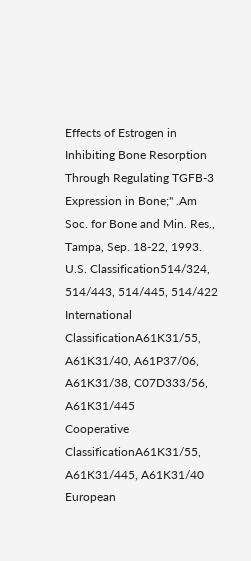Effects of Estrogen in Inhibiting Bone Resorption Through Regulating TGFB-3 Expression in Bone;" .Am Soc. for Bone and Min. Res., Tampa, Sep. 18-22, 1993.
U.S. Classification514/324, 514/443, 514/445, 514/422
International ClassificationA61K31/55, A61K31/40, A61P37/06, A61K31/38, C07D333/56, A61K31/445
Cooperative ClassificationA61K31/55, A61K31/445, A61K31/40
European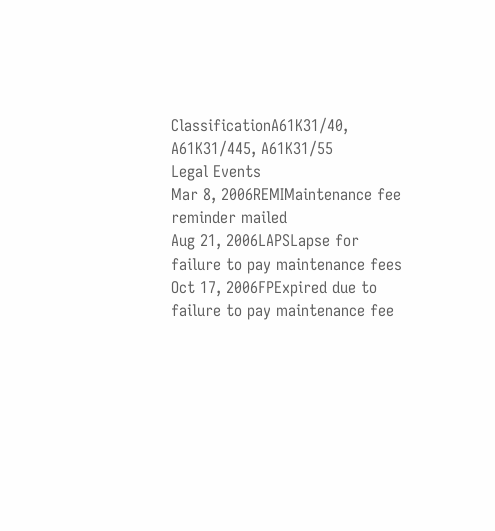ClassificationA61K31/40, A61K31/445, A61K31/55
Legal Events
Mar 8, 2006REMIMaintenance fee reminder mailed
Aug 21, 2006LAPSLapse for failure to pay maintenance fees
Oct 17, 2006FPExpired due to failure to pay maintenance fee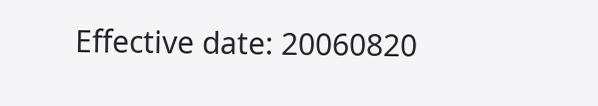Effective date: 20060820